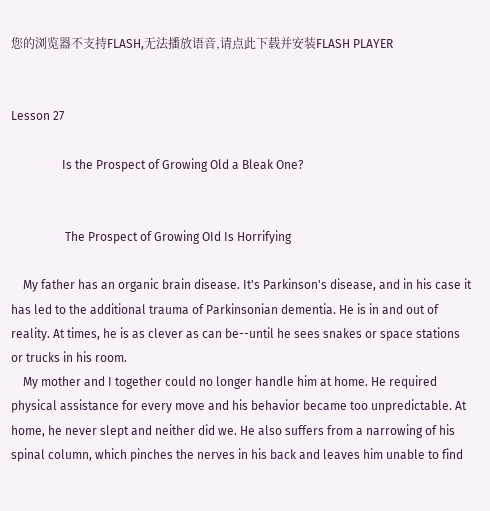您的浏览器不支持FLASH,无法播放语音,请点此下载并安装FLASH PLAYER


Lesson 27

                 Is the Prospect of Growing Old a Bleak One?


                  The Prospect of Growing OId Is Horrifying

    My father has an organic brain disease. It's Parkinson's disease, and in his case it has led to the additional trauma of Parkinsonian dementia. He is in and out of reality. At times, he is as clever as can be--until he sees snakes or space stations or trucks in his room.
    My mother and I together could no longer handle him at home. He required physical assistance for every move and his behavior became too unpredictable. At home, he never slept and neither did we. He also suffers from a narrowing of his spinal column, which pinches the nerves in his back and leaves him unable to find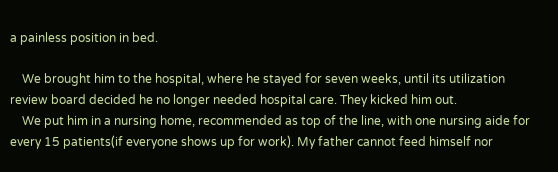a painless position in bed.

    We brought him to the hospital, where he stayed for seven weeks, until its utilization review board decided he no longer needed hospital care. They kicked him out.
    We put him in a nursing home, recommended as top of the line, with one nursing aide for every 15 patients(if everyone shows up for work). My father cannot feed himself nor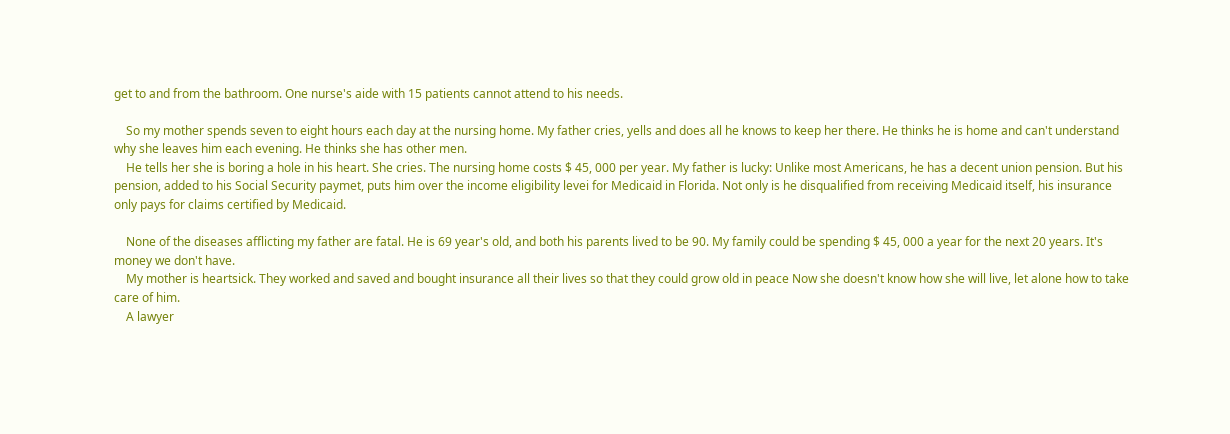get to and from the bathroom. One nurse's aide with 15 patients cannot attend to his needs.

    So my mother spends seven to eight hours each day at the nursing home. My father cries, yells and does all he knows to keep her there. He thinks he is home and can't understand why she leaves him each evening. He thinks she has other men.
    He tells her she is boring a hole in his heart. She cries. The nursing home costs $ 45, 000 per year. My father is lucky: Unlike most Americans, he has a decent union pension. But his pension, added to his Social Security paymet, puts him over the income eligibility levei for Medicaid in Florida. Not only is he disqualified from receiving Medicaid itself, his insurance only pays for claims certified by Medicaid.

    None of the diseases afflicting my father are fatal. He is 69 year's old, and both his parents lived to be 90. My family could be spending $ 45, 000 a year for the next 20 years. It's money we don't have.
    My mother is heartsick. They worked and saved and bought insurance all their lives so that they could grow old in peace Now she doesn't know how she will live, let alone how to take care of him.
    A lawyer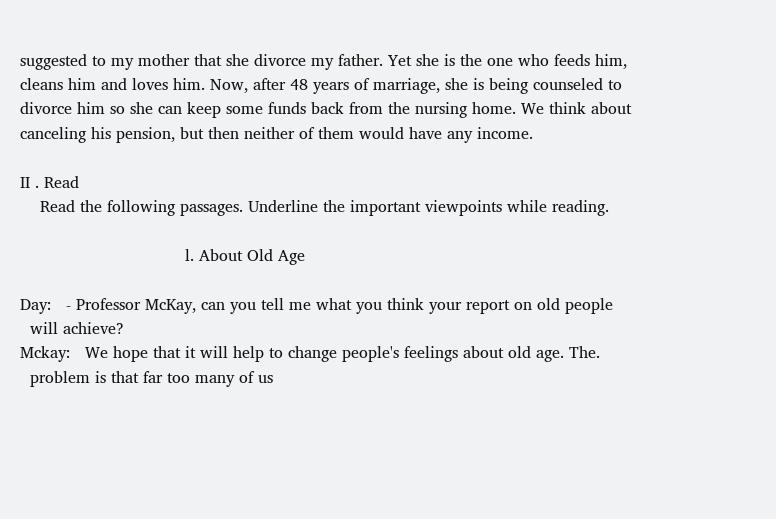suggested to my mother that she divorce my father. Yet she is the one who feeds him, cleans him and loves him. Now, after 48 years of marriage, she is being counseled to divorce him so she can keep some funds back from the nursing home. We think about canceling his pension, but then neither of them would have any income.

II . Read
    Read the following passages. Underline the important viewpoints while reading.

                                 l. About Old Age

Day:   - Professor McKay, can you tell me what you think your report on old people
  will achieve?
Mckay:   We hope that it will help to change people's feelings about old age. The.
  problem is that far too many of us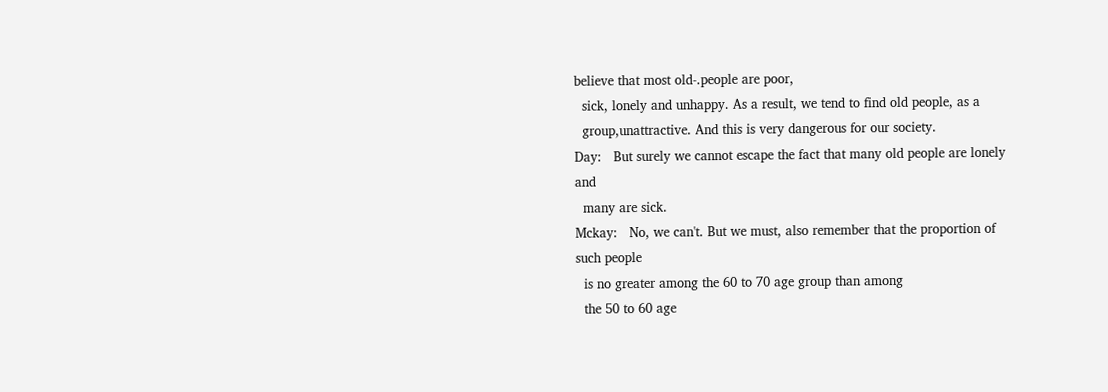believe that most old-.people are poor,
  sick, lonely and unhappy. As a result, we tend to find old people, as a
  group,unattractive. And this is very dangerous for our society.
Day:   But surely we cannot escape the fact that many old people are lonely and
  many are sick.
Mckay:   No, we can't. But we must, also remember that the proportion of such people
  is no greater among the 60 to 70 age group than among
  the 50 to 60 age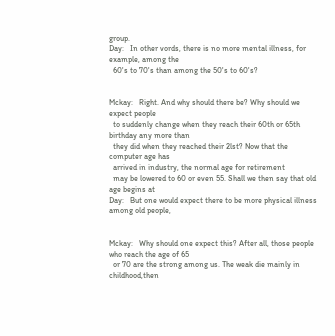group.
Day:   In other vords, there is no more mental illness, for example, among the
  60's to 70's than among the 50's to 60's?


Mckay:   Right. And why should there be? Why should we expect people
  to suddenly change when they reach their 60th or 65th birthday any more than
  they did when they reached their 2lst? Now that the computer age has
  arrived in industry, the normal age for retirement
  may be lowered to 60 or even 55. Shall we then say that old age begins at
Day:   But one would expect there to be more physical illness among old people,


Mckay:   Why should one expect this? After all, those people who reach the age of 65
  or 70 are the strong among us. The weak die mainly in childhood,then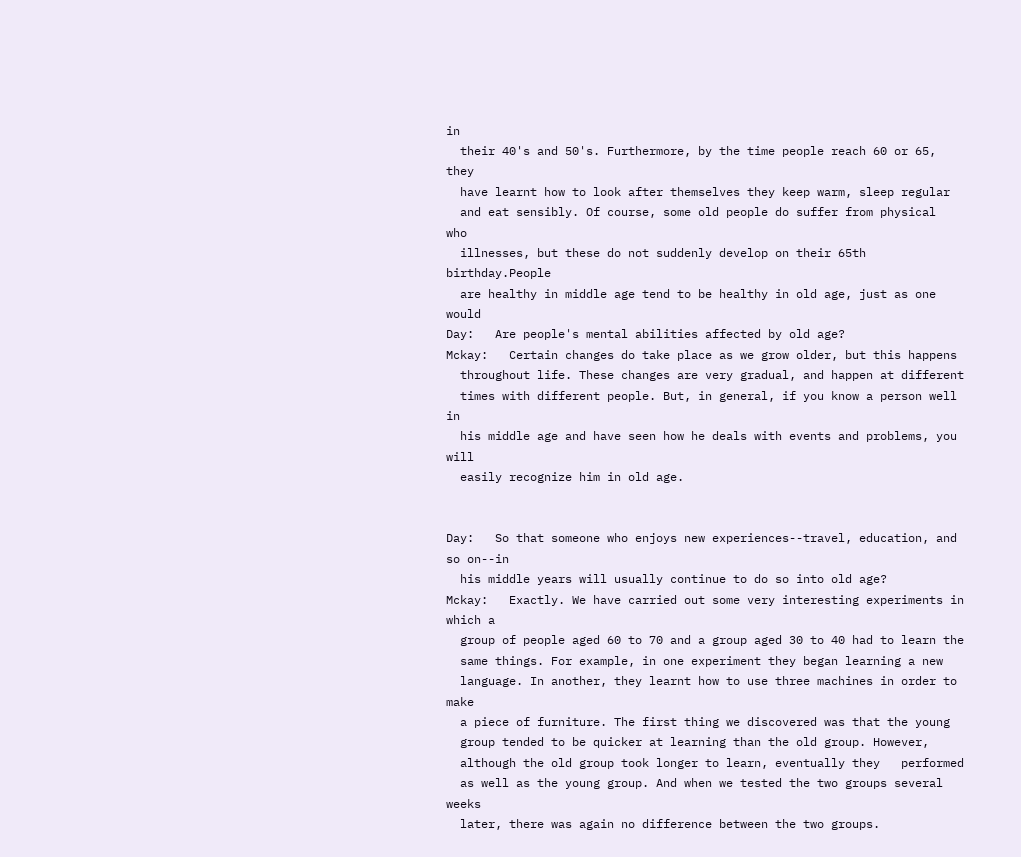in
  their 40's and 50's. Furthermore, by the time people reach 60 or 65, they
  have learnt how to look after themselves they keep warm, sleep regular
  and eat sensibly. Of course, some old people do suffer from physical  who
  illnesses, but these do not suddenly develop on their 65th birthday.People
  are healthy in middle age tend to be healthy in old age, just as one would
Day:   Are people's mental abilities affected by old age?
Mckay:   Certain changes do take place as we grow older, but this happens
  throughout life. These changes are very gradual, and happen at different
  times with different people. But, in general, if you know a person well in
  his middle age and have seen how he deals with events and problems, you will
  easily recognize him in old age.


Day:   So that someone who enjoys new experiences--travel, education, and so on--in
  his middle years will usually continue to do so into old age?
Mckay:   Exactly. We have carried out some very interesting experiments in which a
  group of people aged 60 to 70 and a group aged 30 to 40 had to learn the
  same things. For example, in one experiment they began learning a new
  language. In another, they learnt how to use three machines in order to make
  a piece of furniture. The first thing we discovered was that the young
  group tended to be quicker at learning than the old group. However,
  although the old group took longer to learn, eventually they   performed
  as well as the young group. And when we tested the two groups several weeks
  later, there was again no difference between the two groups.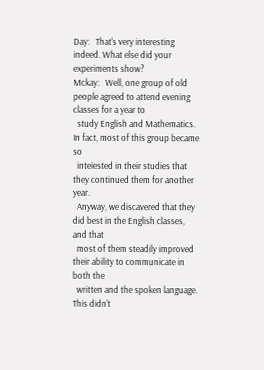Day:   That's very interesting indeed. What else did your experiments show?
Mckay:   Well, one group of old people agreed to attend evening classes for a year to
  study English and Mathematics. In fact, most of this group became so
  inteiested in their studies that they continued them for another year.
  Anyway, we discavered that they did best in the English classes, and that
  most of them steadily improved their ability to communicate in both the
  written and the spoken language. This didn't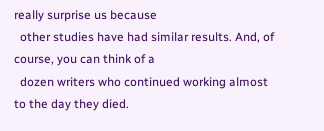really surprise us because
  other studies have had similar results. And, of course, you can think of a
  dozen writers who continued working almost to the day they died.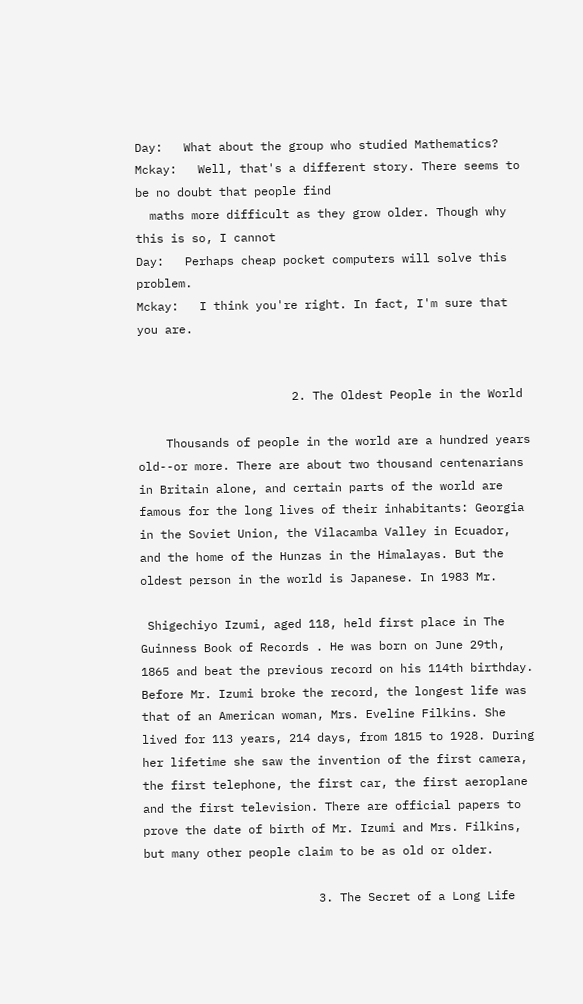Day:   What about the group who studied Mathematics?
Mckay:   Well, that's a different story. There seems to be no doubt that people find
  maths more difficult as they grow older. Though why this is so, I cannot
Day:   Perhaps cheap pocket computers will solve this problem.
Mckay:   I think you're right. In fact, I'm sure that you are.


                      2. The Oldest People in the World

    Thousands of people in the world are a hundred years old--or more. There are about two thousand centenarians in Britain alone, and certain parts of the world are famous for the long lives of their inhabitants: Georgia in the Soviet Union, the Vilacamba Valley in Ecuador, and the home of the Hunzas in the Himalayas. But the oldest person in the world is Japanese. In 1983 Mr.

 Shigechiyo Izumi, aged 118, held first place in The Guinness Book of Records . He was born on June 29th, 1865 and beat the previous record on his 114th birthday. Before Mr. Izumi broke the record, the longest life was that of an American woman, Mrs. Eveline Filkins. She lived for 113 years, 214 days, from 1815 to 1928. During her lifetime she saw the invention of the first camera, the first telephone, the first car, the first aeroplane and the first television. There are official papers to prove the date of birth of Mr. Izumi and Mrs. Filkins, but many other people claim to be as old or older.

                         3. The Secret of a Long Life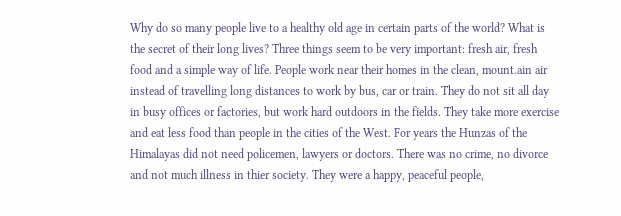Why do so many people live to a healthy old age in certain parts of the world? What is the secret of their long lives? Three things seem to be very important: fresh air, fresh food and a simple way of life. People work near their homes in the clean, mount.ain air instead of travelling long distances to work by bus, car or train. They do not sit all day in busy offices or factories, but work hard outdoors in the fields. They take more exercise and eat less food than people in the cities of the West. For years the Hunzas of the Himalayas did not need policemen, lawyers or doctors. There was no crime, no divorce and not much illness in thier society. They were a happy, peaceful people,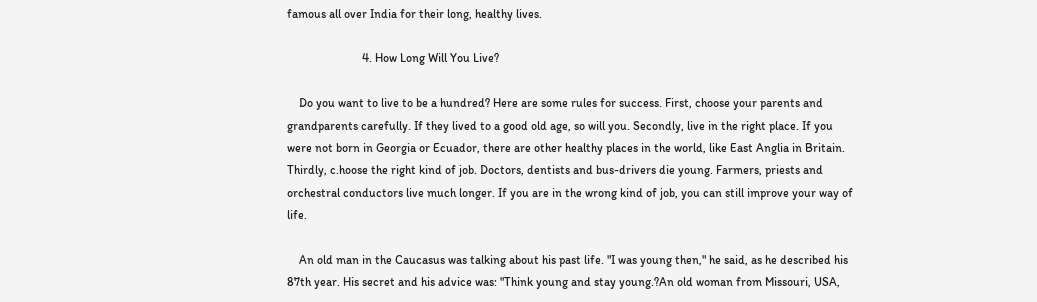famous all over India for their long, healthy lives.

                         4. How Long Will You Live?

    Do you want to live to be a hundred? Here are some rules for success. First, choose your parents and grandparents carefully. If they lived to a good old age, so will you. Secondly, live in the right place. If you were not born in Georgia or Ecuador, there are other healthy places in the world, like East Anglia in Britain. Thirdly, c.hoose the right kind of job. Doctors, dentists and bus-drivers die young. Farmers, priests and orchestral conductors live much longer. If you are in the wrong kind of job, you can still improve your way of life.

    An old man in the Caucasus was talking about his past life. "I was young then," he said, as he described his 87th year. His secret and his advice was: "Think young and stay young.?An old woman from Missouri, USA,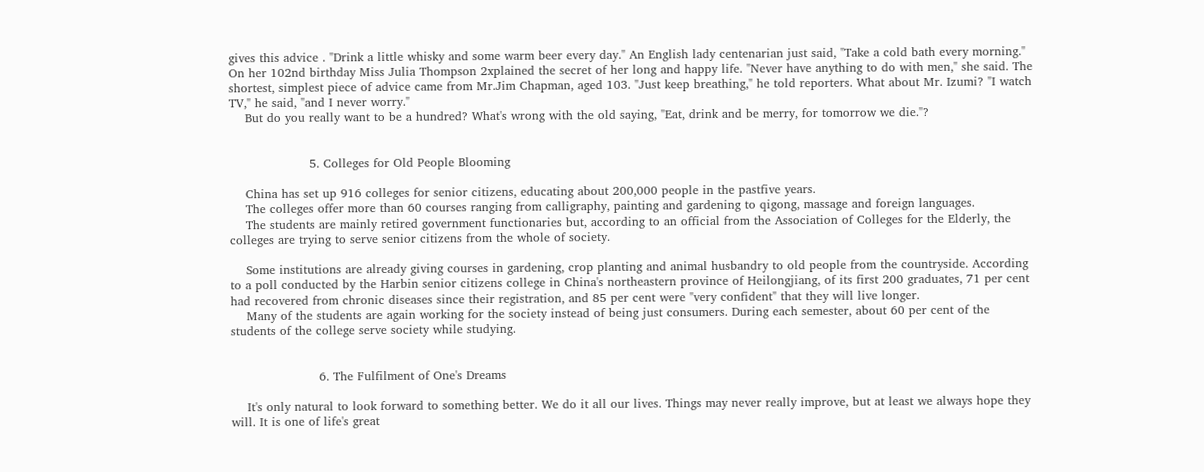gives this advice . "Drink a little whisky and some warm beer every day." An English lady centenarian just said, "Take a cold bath every morning." On her 102nd birthday Miss Julia Thompson 2xplained the secret of her long and happy life. "Never have anything to do with men," she said. The shortest, simplest piece of advice came from Mr.Jim Chapman, aged 103. "Just keep breathing," he told reporters. What about Mr. Izumi? "I watch TV," he said, "and I never worry."
    But do you really want to be a hundred? What's wrong with the old saying, "Eat, drink and be merry, for tomorrow we die."?


                    5. Colleges for Old People Blooming

    China has set up 916 colleges for senior citizens, educating about 200,000 people in the pastfive years.
    The colleges offer more than 60 courses ranging from calligraphy, painting and gardening to qigong, massage and foreign languages.
    The students are mainly retired government functionaries but, according to an official from the Association of Colleges for the Elderly, the colleges are trying to serve senior citizens from the whole of society.

    Some institutions are already giving courses in gardening, crop planting and animal husbandry to old people from the countryside. According to a poll conducted by the Harbin senior citizens college in China's northeastern province of Heilongjiang, of its first 200 graduates, 71 per cent had recovered from chronic diseases since their registration, and 85 per cent were "very confident" that they will live longer.
    Many of the students are again working for the society instead of being just consumers. During each semester, about 60 per cent of the students of the college serve society while studying.


                      6. The Fulfilment of One's Dreams

    It's only natural to look forward to something better. We do it all our lives. Things may never really improve, but at least we always hope they will. It is one of life's great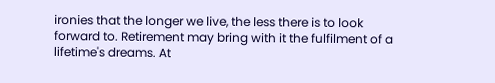ironies that the longer we live, the less there is to look forward to. Retirement may bring with it the fulfilment of a lifetime's dreams. At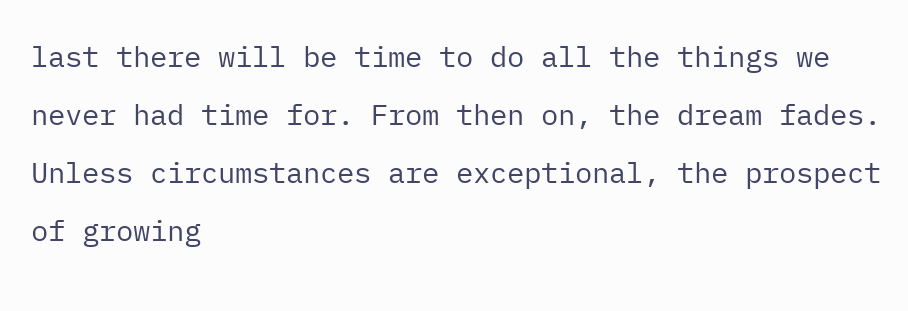last there will be time to do all the things we never had time for. From then on, the dream fades. Unless circumstances are exceptional, the prospect of growing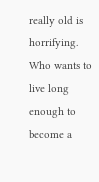really old is horrifying. Who wants to live long enough to become a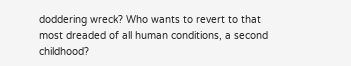doddering wreck? Who wants to revert to that most dreaded of all human conditions, a second childhood?